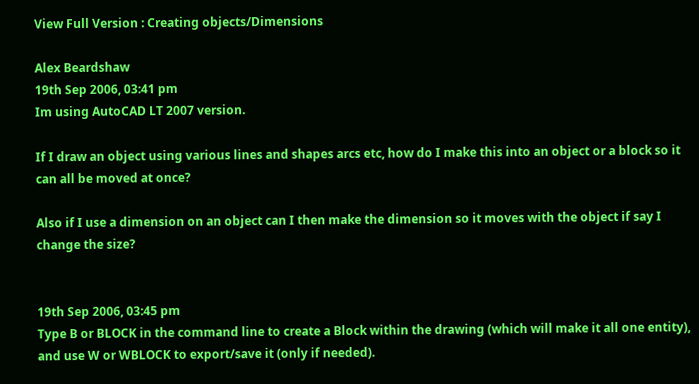View Full Version : Creating objects/Dimensions

Alex Beardshaw
19th Sep 2006, 03:41 pm
Im using AutoCAD LT 2007 version.

If I draw an object using various lines and shapes arcs etc, how do I make this into an object or a block so it can all be moved at once?

Also if I use a dimension on an object can I then make the dimension so it moves with the object if say I change the size?


19th Sep 2006, 03:45 pm
Type B or BLOCK in the command line to create a Block within the drawing (which will make it all one entity), and use W or WBLOCK to export/save it (only if needed).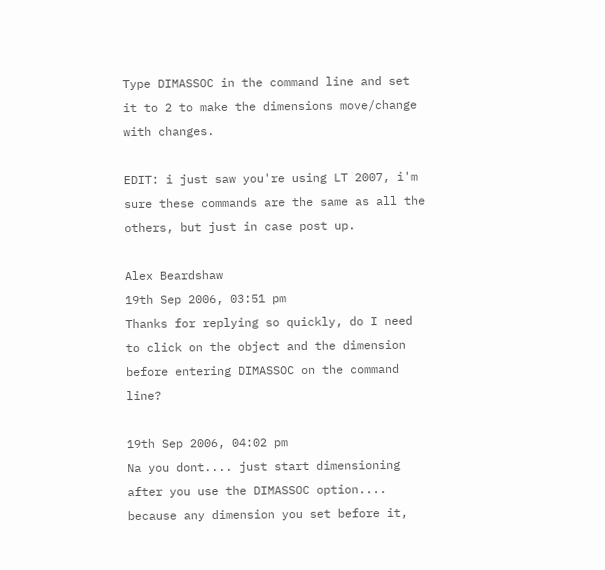Type DIMASSOC in the command line and set it to 2 to make the dimensions move/change with changes.

EDIT: i just saw you're using LT 2007, i'm sure these commands are the same as all the others, but just in case post up.

Alex Beardshaw
19th Sep 2006, 03:51 pm
Thanks for replying so quickly, do I need to click on the object and the dimension before entering DIMASSOC on the command line?

19th Sep 2006, 04:02 pm
Na you dont.... just start dimensioning after you use the DIMASSOC option.... because any dimension you set before it,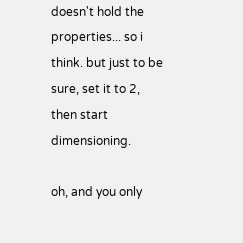doesn't hold the properties... so i think. but just to be sure, set it to 2, then start dimensioning.

oh, and you only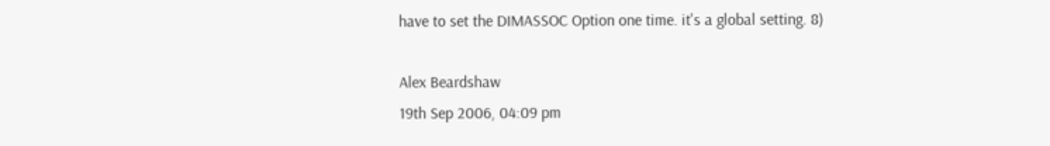have to set the DIMASSOC Option one time. it's a global setting. 8)

Alex Beardshaw
19th Sep 2006, 04:09 pm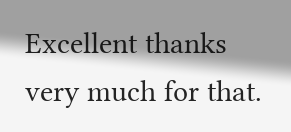Excellent thanks very much for that.